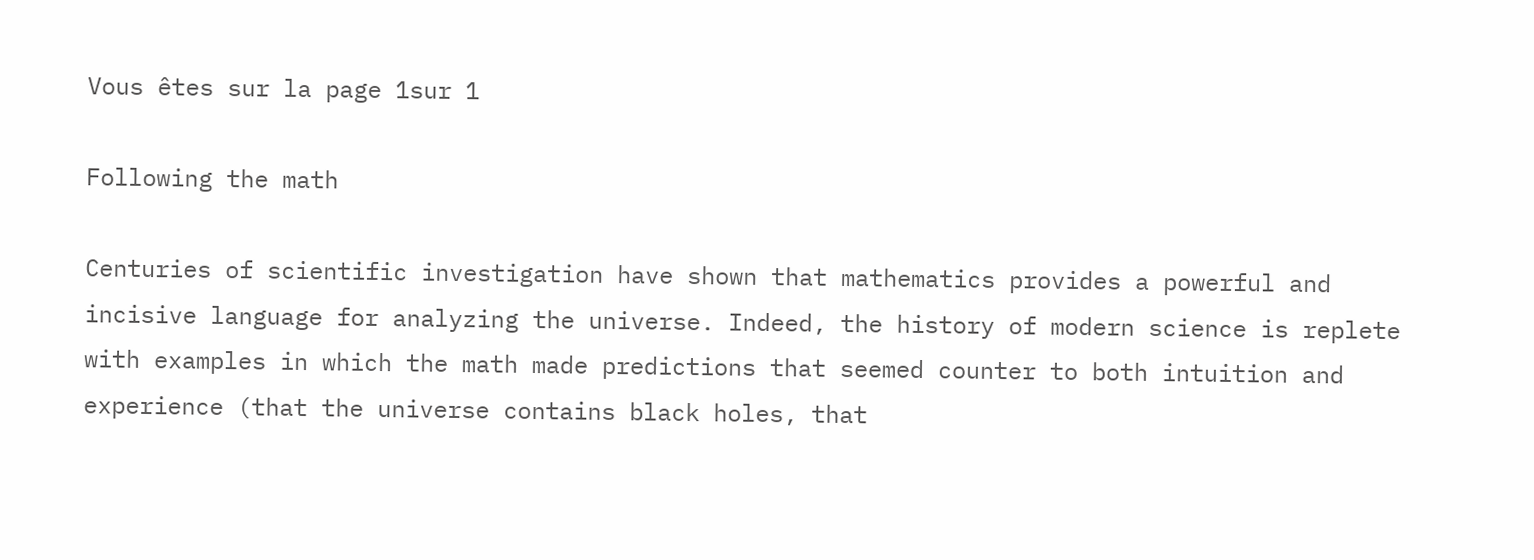Vous êtes sur la page 1sur 1

Following the math

Centuries of scientific investigation have shown that mathematics provides a powerful and
incisive language for analyzing the universe. Indeed, the history of modern science is replete
with examples in which the math made predictions that seemed counter to both intuition and
experience (that the universe contains black holes, that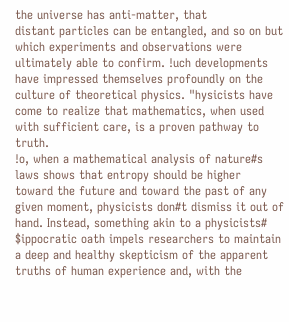the universe has anti-matter, that
distant particles can be entangled, and so on but which experiments and observations were
ultimately able to confirm. !uch developments have impressed themselves profoundly on the
culture of theoretical physics. "hysicists have come to realize that mathematics, when used
with sufficient care, is a proven pathway to truth.
!o, when a mathematical analysis of nature#s laws shows that entropy should be higher
toward the future and toward the past of any given moment, physicists don#t dismiss it out of
hand. Instead, something akin to a physicists# $ippocratic oath impels researchers to maintain
a deep and healthy skepticism of the apparent truths of human experience and, with the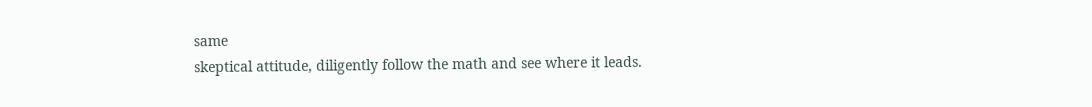same
skeptical attitude, diligently follow the math and see where it leads.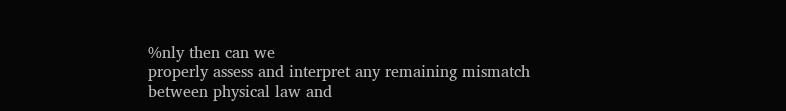%nly then can we
properly assess and interpret any remaining mismatch between physical law and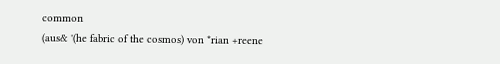common
(aus& '(he fabric of the cosmos) von *rian +reene